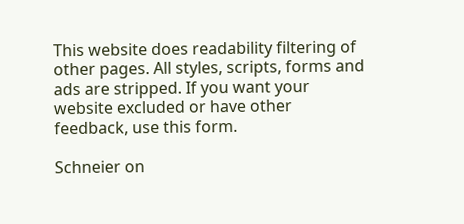This website does readability filtering of other pages. All styles, scripts, forms and ads are stripped. If you want your website excluded or have other feedback, use this form.

Schneier on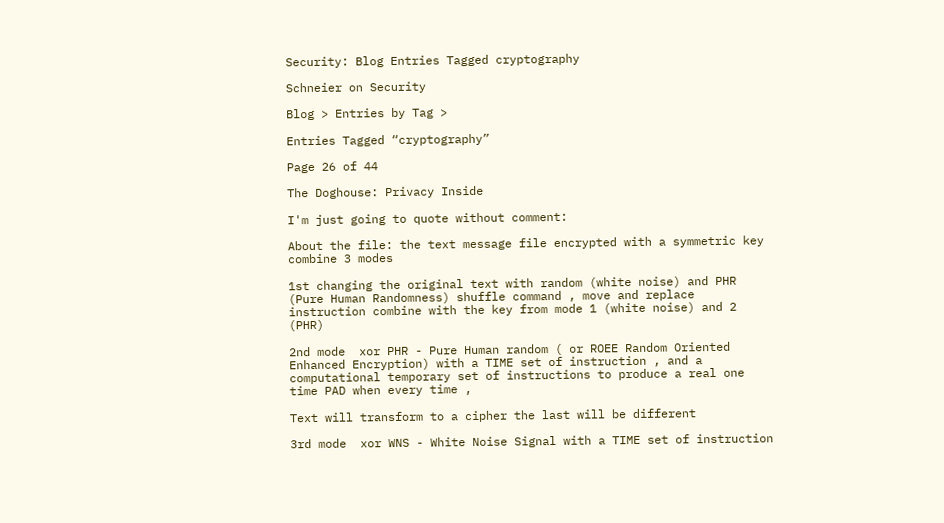Security: Blog Entries Tagged cryptography

Schneier on Security

Blog > Entries by Tag >

Entries Tagged “cryptography”

Page 26 of 44

The Doghouse: Privacy Inside

I'm just going to quote without comment:

About the file: the text message file encrypted with a symmetric key combine 3 modes

1st changing the original text with random (white noise) and PHR (Pure Human Randomness) shuffle command , move and replace instruction combine with the key from mode 1 (white noise) and 2 (PHR)

2nd mode  xor PHR - Pure Human random ( or ROEE Random Oriented Enhanced Encryption) with a TIME set of instruction , and a computational temporary set of instructions to produce a real one time PAD when every time ,

Text will transform to a cipher the last will be different

3rd mode  xor WNS - White Noise Signal with a TIME set of instruction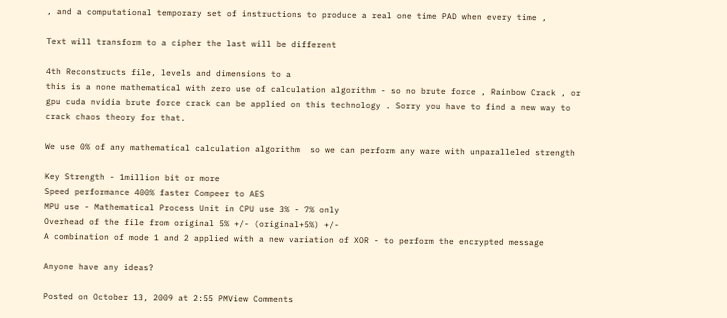, and a computational temporary set of instructions to produce a real one time PAD when every time ,

Text will transform to a cipher the last will be different

4th Reconstructs file, levels and dimensions to a
this is a none mathematical with zero use of calculation algorithm - so no brute force , Rainbow Crack , or gpu cuda nvidia brute force crack can be applied on this technology . Sorry you have to find a new way to crack chaos theory for that.

We use 0% of any mathematical calculation algorithm  so we can perform any ware with unparalleled strength

Key Strength - 1million bit or more
Speed performance 400% faster Compeer to AES
MPU use - Mathematical Process Unit in CPU use 3% - 7% only
Overhead of the file from original 5% +/- (original+5%) +/-
A combination of mode 1 and 2 applied with a new variation of XOR - to perform the encrypted message

Anyone have any ideas?

Posted on October 13, 2009 at 2:55 PMView Comments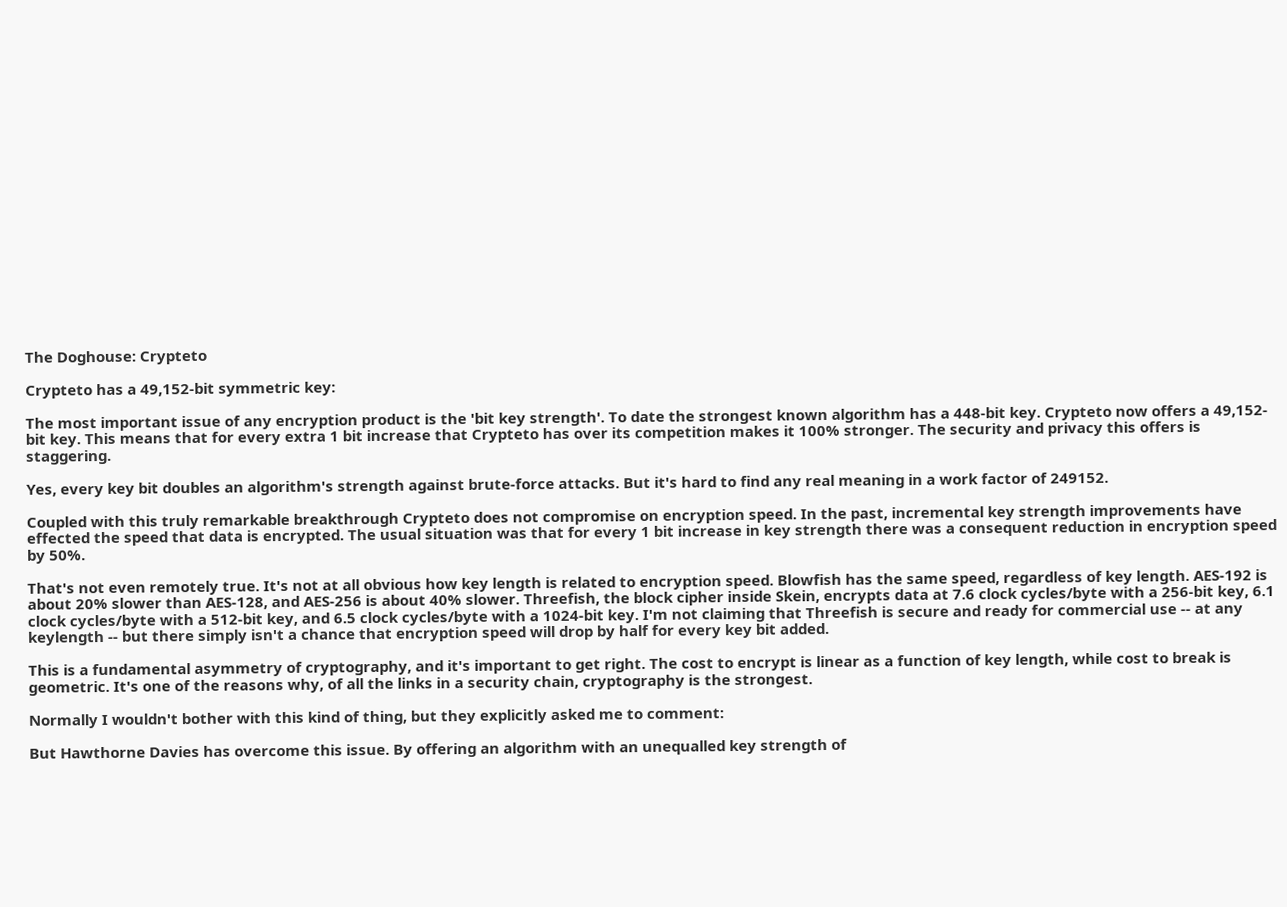The Doghouse: Crypteto

Crypteto has a 49,152-bit symmetric key:

The most important issue of any encryption product is the 'bit key strength'. To date the strongest known algorithm has a 448-bit key. Crypteto now offers a 49,152-bit key. This means that for every extra 1 bit increase that Crypteto has over its competition makes it 100% stronger. The security and privacy this offers is staggering.

Yes, every key bit doubles an algorithm's strength against brute-force attacks. But it's hard to find any real meaning in a work factor of 249152.

Coupled with this truly remarkable breakthrough Crypteto does not compromise on encryption speed. In the past, incremental key strength improvements have effected the speed that data is encrypted. The usual situation was that for every 1 bit increase in key strength there was a consequent reduction in encryption speed by 50%.

That's not even remotely true. It's not at all obvious how key length is related to encryption speed. Blowfish has the same speed, regardless of key length. AES-192 is about 20% slower than AES-128, and AES-256 is about 40% slower. Threefish, the block cipher inside Skein, encrypts data at 7.6 clock cycles/byte with a 256-bit key, 6.1 clock cycles/byte with a 512-bit key, and 6.5 clock cycles/byte with a 1024-bit key. I'm not claiming that Threefish is secure and ready for commercial use -- at any keylength -- but there simply isn't a chance that encryption speed will drop by half for every key bit added.

This is a fundamental asymmetry of cryptography, and it's important to get right. The cost to encrypt is linear as a function of key length, while cost to break is geometric. It's one of the reasons why, of all the links in a security chain, cryptography is the strongest.

Normally I wouldn't bother with this kind of thing, but they explicitly asked me to comment:

But Hawthorne Davies has overcome this issue. By offering an algorithm with an unequalled key strength of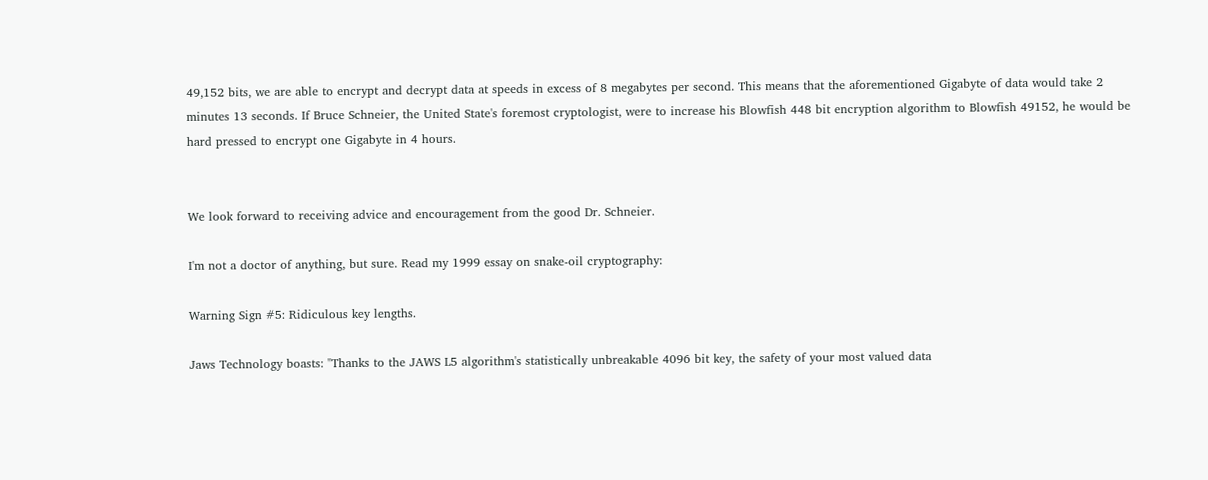49,152 bits, we are able to encrypt and decrypt data at speeds in excess of 8 megabytes per second. This means that the aforementioned Gigabyte of data would take 2 minutes 13 seconds. If Bruce Schneier, the United State's foremost cryptologist, were to increase his Blowfish 448 bit encryption algorithm to Blowfish 49152, he would be hard pressed to encrypt one Gigabyte in 4 hours.


We look forward to receiving advice and encouragement from the good Dr. Schneier.

I'm not a doctor of anything, but sure. Read my 1999 essay on snake-oil cryptography:

Warning Sign #5: Ridiculous key lengths.

Jaws Technology boasts: "Thanks to the JAWS L5 algorithm's statistically unbreakable 4096 bit key, the safety of your most valued data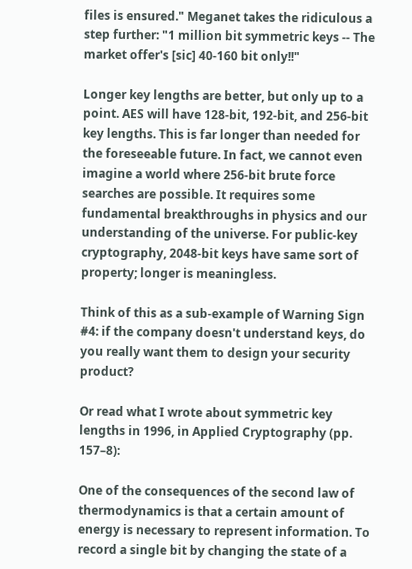files is ensured." Meganet takes the ridiculous a step further: "1 million bit symmetric keys -- The market offer's [sic] 40-160 bit only!!"

Longer key lengths are better, but only up to a point. AES will have 128-bit, 192-bit, and 256-bit key lengths. This is far longer than needed for the foreseeable future. In fact, we cannot even imagine a world where 256-bit brute force searches are possible. It requires some fundamental breakthroughs in physics and our understanding of the universe. For public-key cryptography, 2048-bit keys have same sort of property; longer is meaningless.

Think of this as a sub-example of Warning Sign #4: if the company doesn't understand keys, do you really want them to design your security product?

Or read what I wrote about symmetric key lengths in 1996, in Applied Cryptography (pp. 157–8):

One of the consequences of the second law of thermodynamics is that a certain amount of energy is necessary to represent information. To record a single bit by changing the state of a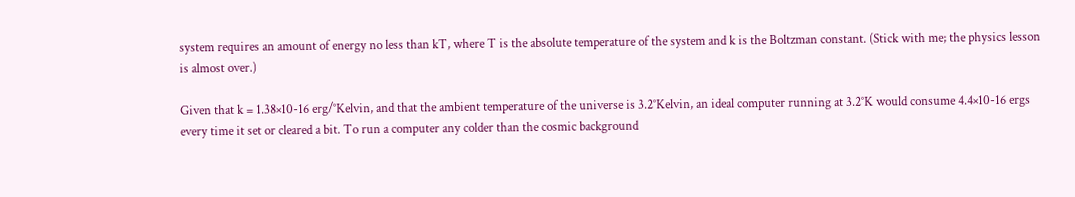system requires an amount of energy no less than kT, where T is the absolute temperature of the system and k is the Boltzman constant. (Stick with me; the physics lesson is almost over.)

Given that k = 1.38×10-16 erg/°Kelvin, and that the ambient temperature of the universe is 3.2°Kelvin, an ideal computer running at 3.2°K would consume 4.4×10-16 ergs every time it set or cleared a bit. To run a computer any colder than the cosmic background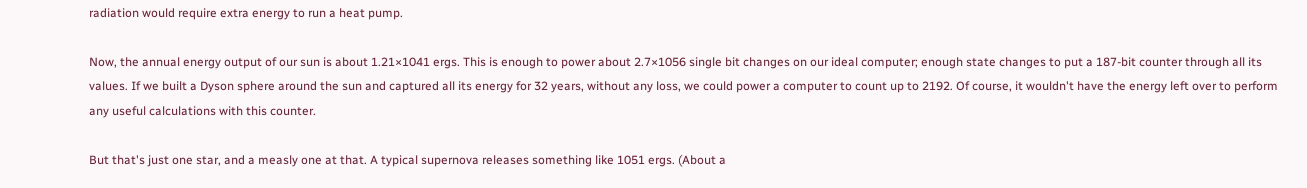radiation would require extra energy to run a heat pump.

Now, the annual energy output of our sun is about 1.21×1041 ergs. This is enough to power about 2.7×1056 single bit changes on our ideal computer; enough state changes to put a 187-bit counter through all its values. If we built a Dyson sphere around the sun and captured all its energy for 32 years, without any loss, we could power a computer to count up to 2192. Of course, it wouldn't have the energy left over to perform any useful calculations with this counter.

But that's just one star, and a measly one at that. A typical supernova releases something like 1051 ergs. (About a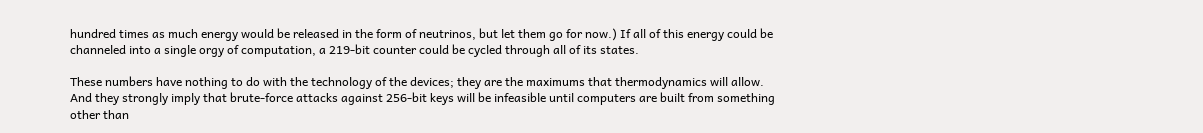hundred times as much energy would be released in the form of neutrinos, but let them go for now.) If all of this energy could be channeled into a single orgy of computation, a 219-bit counter could be cycled through all of its states.

These numbers have nothing to do with the technology of the devices; they are the maximums that thermodynamics will allow. And they strongly imply that brute-force attacks against 256-bit keys will be infeasible until computers are built from something other than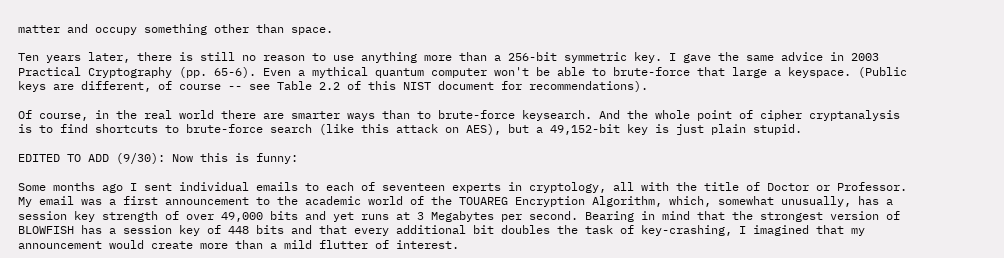matter and occupy something other than space.

Ten years later, there is still no reason to use anything more than a 256-bit symmetric key. I gave the same advice in 2003 Practical Cryptography (pp. 65-6). Even a mythical quantum computer won't be able to brute-force that large a keyspace. (Public keys are different, of course -- see Table 2.2 of this NIST document for recommendations).

Of course, in the real world there are smarter ways than to brute-force keysearch. And the whole point of cipher cryptanalysis is to find shortcuts to brute-force search (like this attack on AES), but a 49,152-bit key is just plain stupid.

EDITED TO ADD (9/30): Now this is funny:

Some months ago I sent individual emails to each of seventeen experts in cryptology, all with the title of Doctor or Professor. My email was a first announcement to the academic world of the TOUAREG Encryption Algorithm, which, somewhat unusually, has a session key strength of over 49,000 bits and yet runs at 3 Megabytes per second. Bearing in mind that the strongest version of BLOWFISH has a session key of 448 bits and that every additional bit doubles the task of key-crashing, I imagined that my announcement would create more than a mild flutter of interest.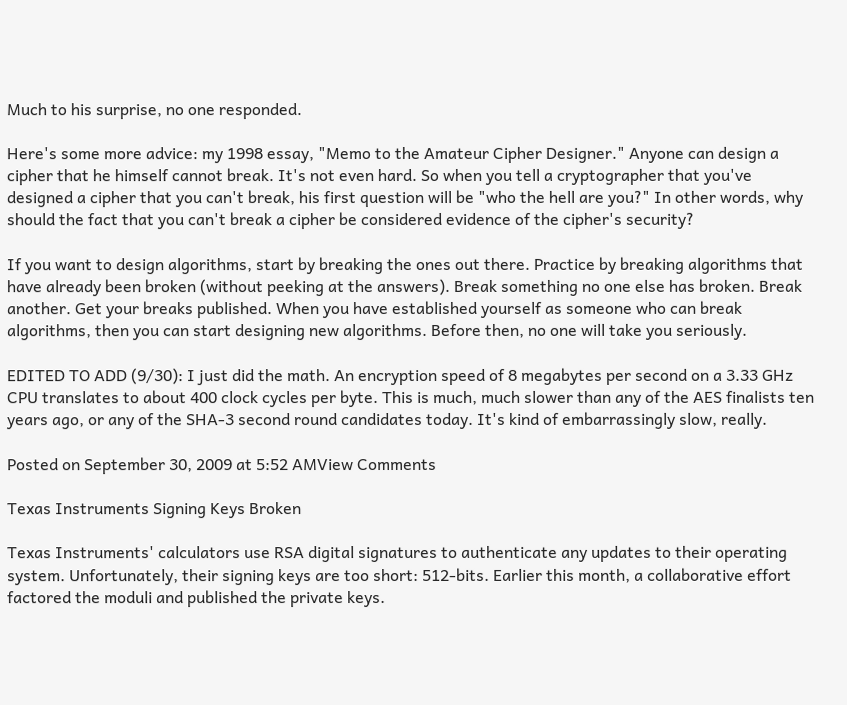Much to his surprise, no one responded.

Here's some more advice: my 1998 essay, "Memo to the Amateur Cipher Designer." Anyone can design a cipher that he himself cannot break. It's not even hard. So when you tell a cryptographer that you've designed a cipher that you can't break, his first question will be "who the hell are you?" In other words, why should the fact that you can't break a cipher be considered evidence of the cipher's security?

If you want to design algorithms, start by breaking the ones out there. Practice by breaking algorithms that have already been broken (without peeking at the answers). Break something no one else has broken. Break another. Get your breaks published. When you have established yourself as someone who can break algorithms, then you can start designing new algorithms. Before then, no one will take you seriously.

EDITED TO ADD (9/30): I just did the math. An encryption speed of 8 megabytes per second on a 3.33 GHz CPU translates to about 400 clock cycles per byte. This is much, much slower than any of the AES finalists ten years ago, or any of the SHA-3 second round candidates today. It's kind of embarrassingly slow, really.

Posted on September 30, 2009 at 5:52 AMView Comments

Texas Instruments Signing Keys Broken

Texas Instruments' calculators use RSA digital signatures to authenticate any updates to their operating system. Unfortunately, their signing keys are too short: 512-bits. Earlier this month, a collaborative effort factored the moduli and published the private keys.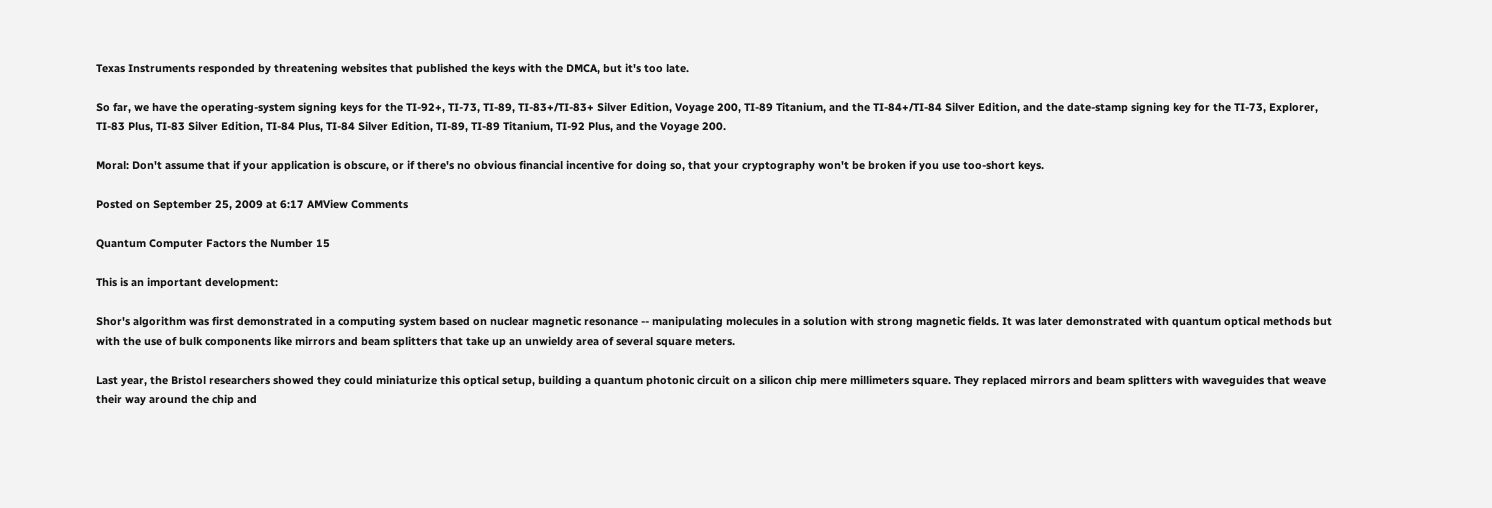Texas Instruments responded by threatening websites that published the keys with the DMCA, but it's too late.

So far, we have the operating-system signing keys for the TI-92+, TI-73, TI-89, TI-83+/TI-83+ Silver Edition, Voyage 200, TI-89 Titanium, and the TI-84+/TI-84 Silver Edition, and the date-stamp signing key for the TI-73, Explorer, TI-83 Plus, TI-83 Silver Edition, TI-84 Plus, TI-84 Silver Edition, TI-89, TI-89 Titanium, TI-92 Plus, and the Voyage 200.

Moral: Don't assume that if your application is obscure, or if there's no obvious financial incentive for doing so, that your cryptography won't be broken if you use too-short keys.

Posted on September 25, 2009 at 6:17 AMView Comments

Quantum Computer Factors the Number 15

This is an important development:

Shor's algorithm was first demonstrated in a computing system based on nuclear magnetic resonance -- manipulating molecules in a solution with strong magnetic fields. It was later demonstrated with quantum optical methods but with the use of bulk components like mirrors and beam splitters that take up an unwieldy area of several square meters.

Last year, the Bristol researchers showed they could miniaturize this optical setup, building a quantum photonic circuit on a silicon chip mere millimeters square. They replaced mirrors and beam splitters with waveguides that weave their way around the chip and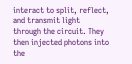interact to split, reflect, and transmit light through the circuit. They then injected photons into the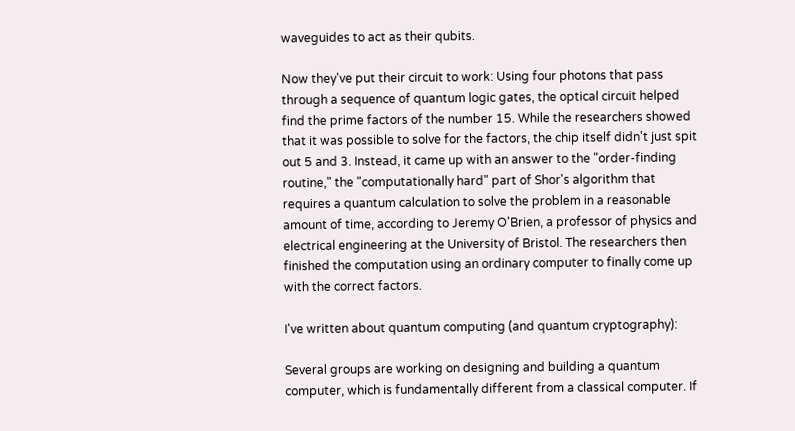waveguides to act as their qubits.

Now they've put their circuit to work: Using four photons that pass through a sequence of quantum logic gates, the optical circuit helped find the prime factors of the number 15. While the researchers showed that it was possible to solve for the factors, the chip itself didn't just spit out 5 and 3. Instead, it came up with an answer to the "order-finding routine," the "computationally hard" part of Shor's algorithm that requires a quantum calculation to solve the problem in a reasonable amount of time, according to Jeremy O'Brien, a professor of physics and electrical engineering at the University of Bristol. The researchers then finished the computation using an ordinary computer to finally come up with the correct factors.

I've written about quantum computing (and quantum cryptography):

Several groups are working on designing and building a quantum computer, which is fundamentally different from a classical computer. If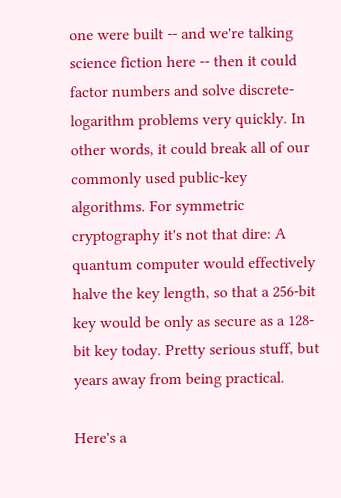one were built -- and we're talking science fiction here -- then it could factor numbers and solve discrete-logarithm problems very quickly. In other words, it could break all of our commonly used public-key algorithms. For symmetric cryptography it's not that dire: A quantum computer would effectively halve the key length, so that a 256-bit key would be only as secure as a 128-bit key today. Pretty serious stuff, but years away from being practical.

Here's a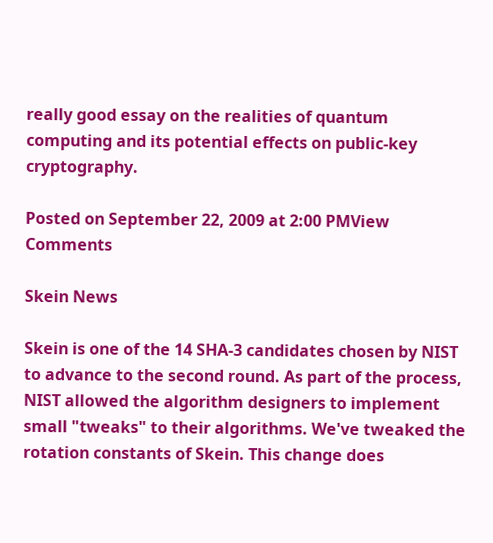really good essay on the realities of quantum computing and its potential effects on public-key cryptography.

Posted on September 22, 2009 at 2:00 PMView Comments

Skein News

Skein is one of the 14 SHA-3 candidates chosen by NIST to advance to the second round. As part of the process, NIST allowed the algorithm designers to implement small "tweaks" to their algorithms. We've tweaked the rotation constants of Skein. This change does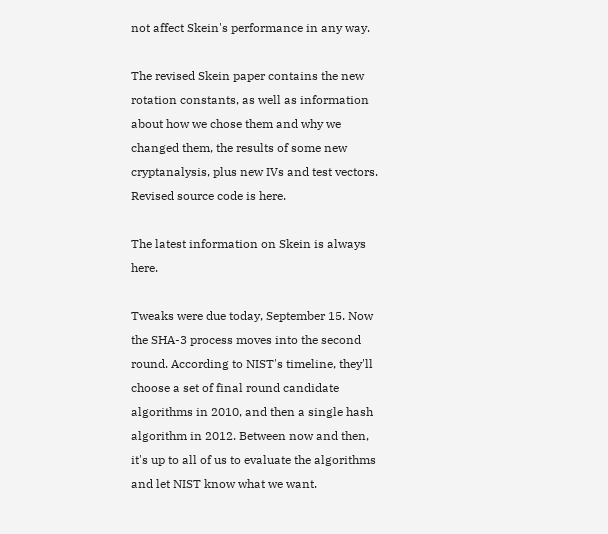not affect Skein's performance in any way.

The revised Skein paper contains the new rotation constants, as well as information about how we chose them and why we changed them, the results of some new cryptanalysis, plus new IVs and test vectors. Revised source code is here.

The latest information on Skein is always here.

Tweaks were due today, September 15. Now the SHA-3 process moves into the second round. According to NIST's timeline, they'll choose a set of final round candidate algorithms in 2010, and then a single hash algorithm in 2012. Between now and then, it's up to all of us to evaluate the algorithms and let NIST know what we want.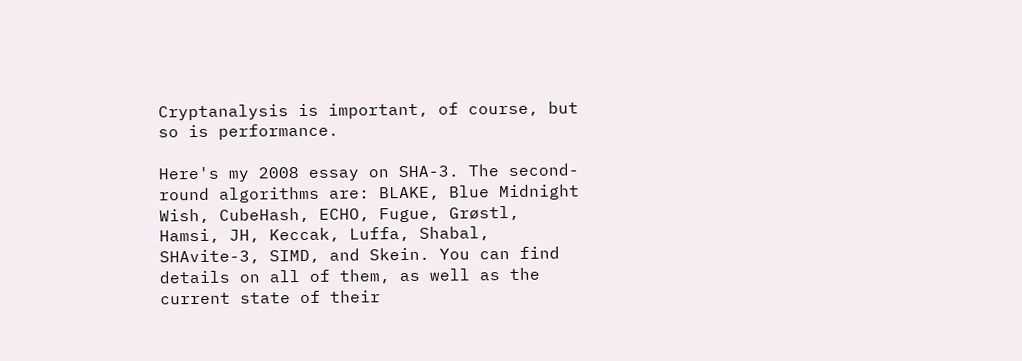Cryptanalysis is important, of course, but so is performance.

Here's my 2008 essay on SHA-3. The second-round algorithms are: BLAKE, Blue Midnight Wish, CubeHash, ECHO, Fugue, Grøstl, Hamsi, JH, Keccak, Luffa, Shabal, SHAvite-3, SIMD, and Skein. You can find details on all of them, as well as the current state of their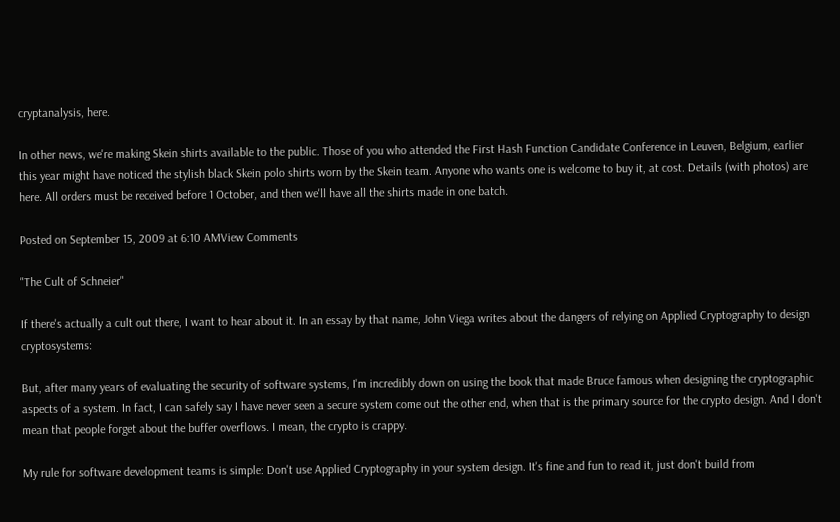cryptanalysis, here.

In other news, we're making Skein shirts available to the public. Those of you who attended the First Hash Function Candidate Conference in Leuven, Belgium, earlier this year might have noticed the stylish black Skein polo shirts worn by the Skein team. Anyone who wants one is welcome to buy it, at cost. Details (with photos) are here. All orders must be received before 1 October, and then we'll have all the shirts made in one batch.

Posted on September 15, 2009 at 6:10 AMView Comments

"The Cult of Schneier"

If there's actually a cult out there, I want to hear about it. In an essay by that name, John Viega writes about the dangers of relying on Applied Cryptography to design cryptosystems:

But, after many years of evaluating the security of software systems, I'm incredibly down on using the book that made Bruce famous when designing the cryptographic aspects of a system. In fact, I can safely say I have never seen a secure system come out the other end, when that is the primary source for the crypto design. And I don't mean that people forget about the buffer overflows. I mean, the crypto is crappy.

My rule for software development teams is simple: Don't use Applied Cryptography in your system design. It's fine and fun to read it, just don't build from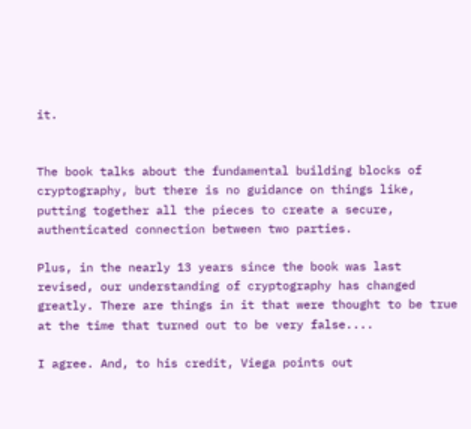it.


The book talks about the fundamental building blocks of cryptography, but there is no guidance on things like, putting together all the pieces to create a secure, authenticated connection between two parties.

Plus, in the nearly 13 years since the book was last revised, our understanding of cryptography has changed greatly. There are things in it that were thought to be true at the time that turned out to be very false....

I agree. And, to his credit, Viega points out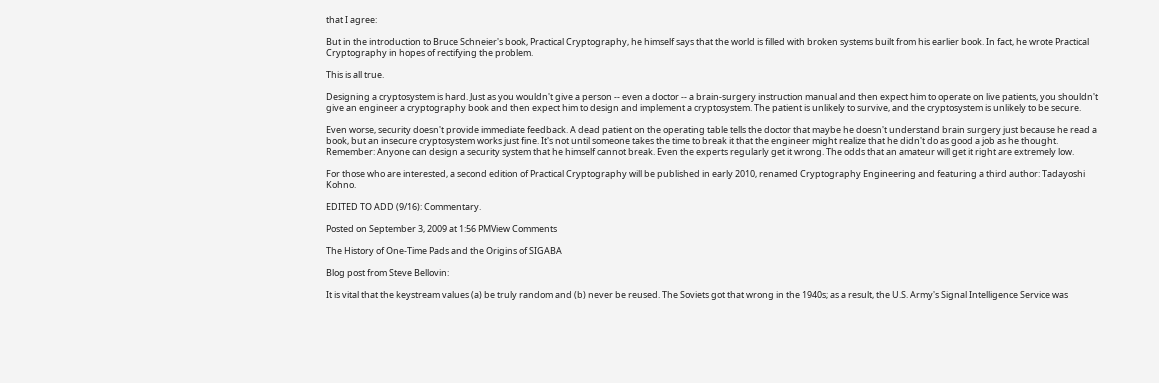that I agree:

But in the introduction to Bruce Schneier's book, Practical Cryptography, he himself says that the world is filled with broken systems built from his earlier book. In fact, he wrote Practical Cryptography in hopes of rectifying the problem.

This is all true.

Designing a cryptosystem is hard. Just as you wouldn't give a person -- even a doctor -- a brain-surgery instruction manual and then expect him to operate on live patients, you shouldn't give an engineer a cryptography book and then expect him to design and implement a cryptosystem. The patient is unlikely to survive, and the cryptosystem is unlikely to be secure.

Even worse, security doesn't provide immediate feedback. A dead patient on the operating table tells the doctor that maybe he doesn't understand brain surgery just because he read a book, but an insecure cryptosystem works just fine. It's not until someone takes the time to break it that the engineer might realize that he didn't do as good a job as he thought. Remember: Anyone can design a security system that he himself cannot break. Even the experts regularly get it wrong. The odds that an amateur will get it right are extremely low.

For those who are interested, a second edition of Practical Cryptography will be published in early 2010, renamed Cryptography Engineering and featuring a third author: Tadayoshi Kohno.

EDITED TO ADD (9/16): Commentary.

Posted on September 3, 2009 at 1:56 PMView Comments

The History of One-Time Pads and the Origins of SIGABA

Blog post from Steve Bellovin:

It is vital that the keystream values (a) be truly random and (b) never be reused. The Soviets got that wrong in the 1940s; as a result, the U.S. Army's Signal Intelligence Service was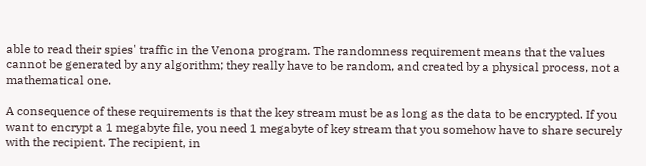able to read their spies' traffic in the Venona program. The randomness requirement means that the values cannot be generated by any algorithm; they really have to be random, and created by a physical process, not a mathematical one.

A consequence of these requirements is that the key stream must be as long as the data to be encrypted. If you want to encrypt a 1 megabyte file, you need 1 megabyte of key stream that you somehow have to share securely with the recipient. The recipient, in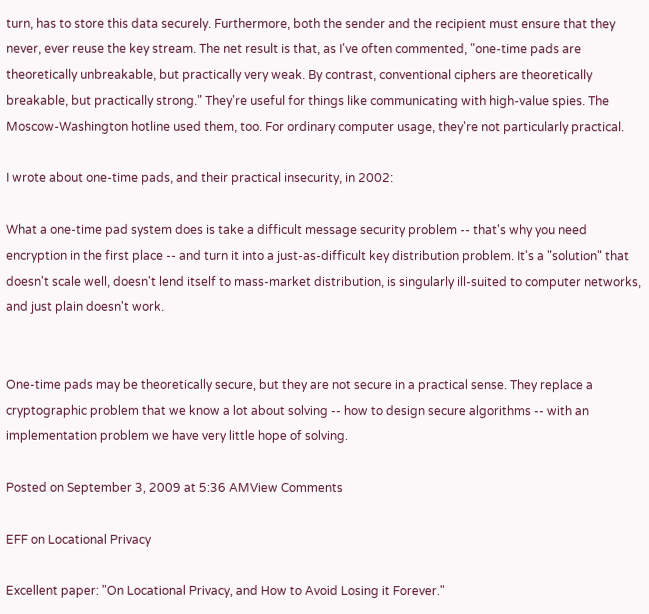turn, has to store this data securely. Furthermore, both the sender and the recipient must ensure that they never, ever reuse the key stream. The net result is that, as I've often commented, "one-time pads are theoretically unbreakable, but practically very weak. By contrast, conventional ciphers are theoretically breakable, but practically strong." They're useful for things like communicating with high-value spies. The Moscow-Washington hotline used them, too. For ordinary computer usage, they're not particularly practical.

I wrote about one-time pads, and their practical insecurity, in 2002:

What a one-time pad system does is take a difficult message security problem -- that's why you need encryption in the first place -- and turn it into a just-as-difficult key distribution problem. It's a "solution" that doesn't scale well, doesn't lend itself to mass-market distribution, is singularly ill-suited to computer networks, and just plain doesn't work.


One-time pads may be theoretically secure, but they are not secure in a practical sense. They replace a cryptographic problem that we know a lot about solving -- how to design secure algorithms -- with an implementation problem we have very little hope of solving.

Posted on September 3, 2009 at 5:36 AMView Comments

EFF on Locational Privacy

Excellent paper: "On Locational Privacy, and How to Avoid Losing it Forever."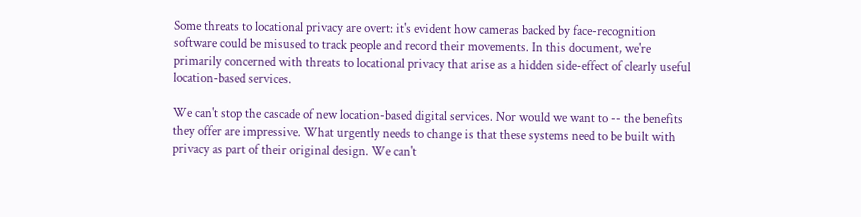Some threats to locational privacy are overt: it's evident how cameras backed by face-recognition software could be misused to track people and record their movements. In this document, we're primarily concerned with threats to locational privacy that arise as a hidden side-effect of clearly useful location-based services.

We can't stop the cascade of new location-based digital services. Nor would we want to -- the benefits they offer are impressive. What urgently needs to change is that these systems need to be built with privacy as part of their original design. We can't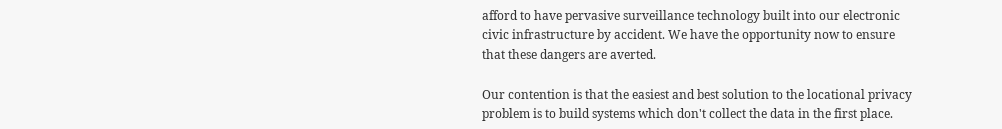afford to have pervasive surveillance technology built into our electronic civic infrastructure by accident. We have the opportunity now to ensure that these dangers are averted.

Our contention is that the easiest and best solution to the locational privacy problem is to build systems which don't collect the data in the first place.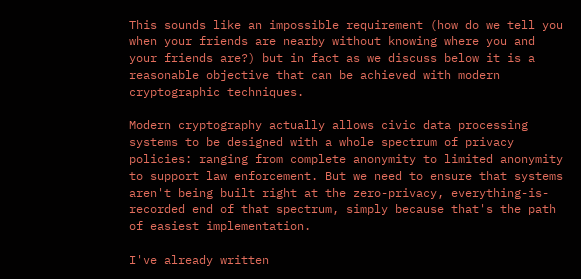This sounds like an impossible requirement (how do we tell you when your friends are nearby without knowing where you and your friends are?) but in fact as we discuss below it is a reasonable objective that can be achieved with modern cryptographic techniques.

Modern cryptography actually allows civic data processing systems to be designed with a whole spectrum of privacy policies: ranging from complete anonymity to limited anonymity to support law enforcement. But we need to ensure that systems aren't being built right at the zero-privacy, everything-is-recorded end of that spectrum, simply because that's the path of easiest implementation.

I've already written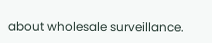about wholesale surveillance.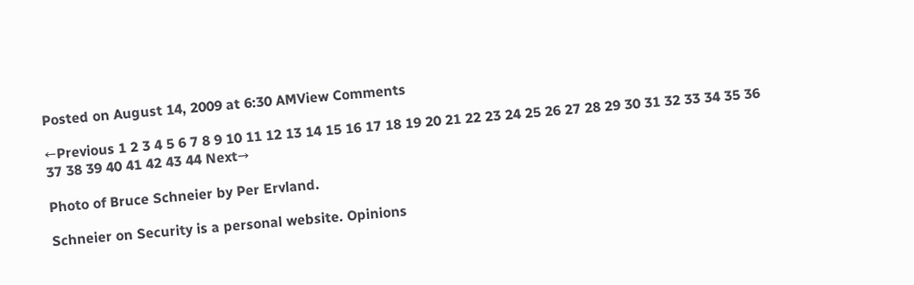Posted on August 14, 2009 at 6:30 AMView Comments

←Previous 1 2 3 4 5 6 7 8 9 10 11 12 13 14 15 16 17 18 19 20 21 22 23 24 25 26 27 28 29 30 31 32 33 34 35 36 37 38 39 40 41 42 43 44 Next→

Photo of Bruce Schneier by Per Ervland.

Schneier on Security is a personal website. Opinions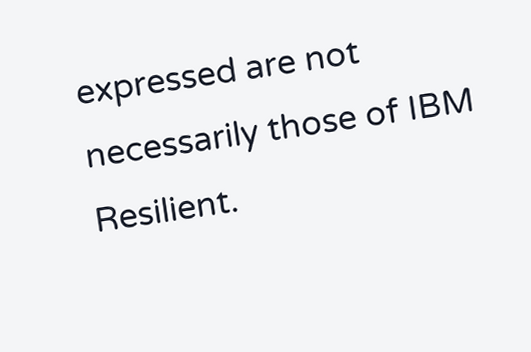expressed are not necessarily those of IBM Resilient.